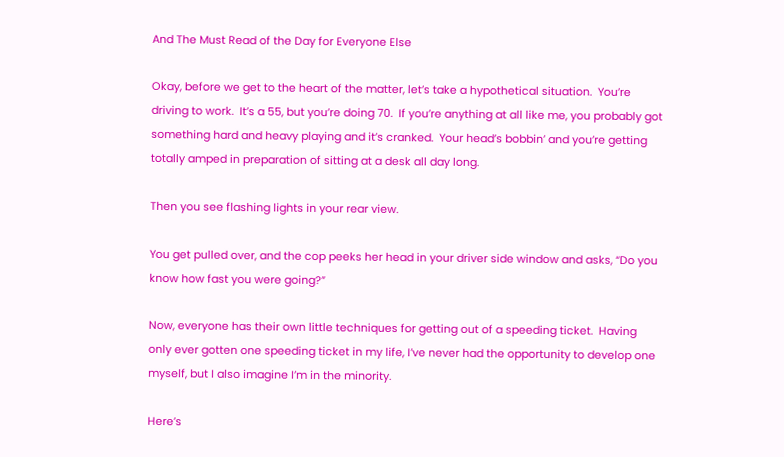And The Must Read of the Day for Everyone Else

Okay, before we get to the heart of the matter, let’s take a hypothetical situation.  You’re driving to work.  It’s a 55, but you’re doing 70.  If you’re anything at all like me, you probably got something hard and heavy playing and it’s cranked.  Your head’s bobbin’ and you’re getting totally amped in preparation of sitting at a desk all day long.

Then you see flashing lights in your rear view.

You get pulled over, and the cop peeks her head in your driver side window and asks, “Do you know how fast you were going?”

Now, everyone has their own little techniques for getting out of a speeding ticket.  Having only ever gotten one speeding ticket in my life, I’ve never had the opportunity to develop one myself, but I also imagine I’m in the minority.

Here’s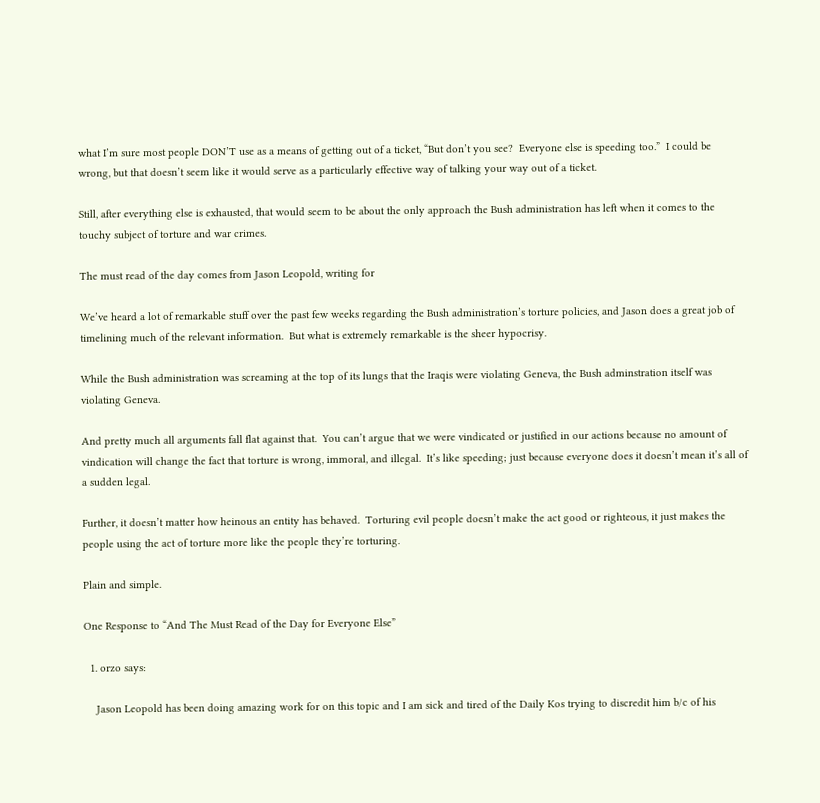what I’m sure most people DON’T use as a means of getting out of a ticket, “But don’t you see?  Everyone else is speeding too.”  I could be wrong, but that doesn’t seem like it would serve as a particularly effective way of talking your way out of a ticket.

Still, after everything else is exhausted, that would seem to be about the only approach the Bush administration has left when it comes to the touchy subject of torture and war crimes.

The must read of the day comes from Jason Leopold, writing for

We’ve heard a lot of remarkable stuff over the past few weeks regarding the Bush administration’s torture policies, and Jason does a great job of timelining much of the relevant information.  But what is extremely remarkable is the sheer hypocrisy.

While the Bush administration was screaming at the top of its lungs that the Iraqis were violating Geneva, the Bush adminstration itself was violating Geneva.

And pretty much all arguments fall flat against that.  You can’t argue that we were vindicated or justified in our actions because no amount of vindication will change the fact that torture is wrong, immoral, and illegal.  It’s like speeding; just because everyone does it doesn’t mean it’s all of a sudden legal.

Further, it doesn’t matter how heinous an entity has behaved.  Torturing evil people doesn’t make the act good or righteous, it just makes the people using the act of torture more like the people they’re torturing.

Plain and simple.

One Response to “And The Must Read of the Day for Everyone Else”

  1. orzo says:

    Jason Leopold has been doing amazing work for on this topic and I am sick and tired of the Daily Kos trying to discredit him b/c of his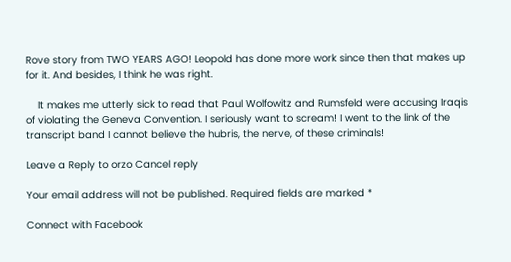Rove story from TWO YEARS AGO! Leopold has done more work since then that makes up for it. And besides, I think he was right.

    It makes me utterly sick to read that Paul Wolfowitz and Rumsfeld were accusing Iraqis of violating the Geneva Convention. I seriously want to scream! I went to the link of the transcript band I cannot believe the hubris, the nerve, of these criminals!

Leave a Reply to orzo Cancel reply

Your email address will not be published. Required fields are marked *

Connect with Facebook